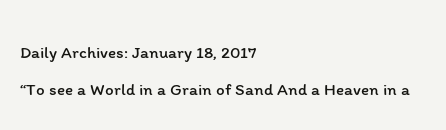Daily Archives: January 18, 2017

“To see a World in a Grain of Sand And a Heaven in a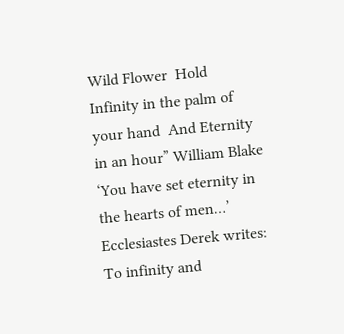Wild Flower  Hold Infinity in the palm of your hand  And Eternity in an hour” William Blake   ‘You have set eternity in the hearts of men…’ Ecclesiastes Derek writes: To infinity and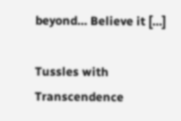beyond… Believe it […]

Tussles with Transcendence